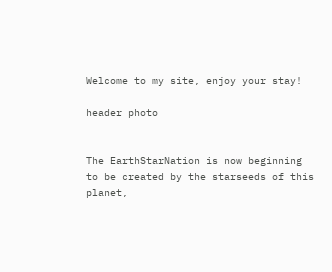Welcome to my site, enjoy your stay!

header photo


The EarthStarNation is now beginning to be created by the starseeds of this planet,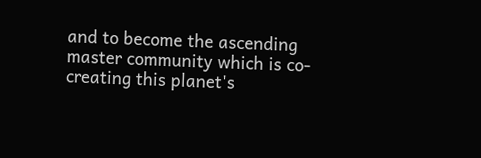and to become the ascending master community which is co-creating this planet's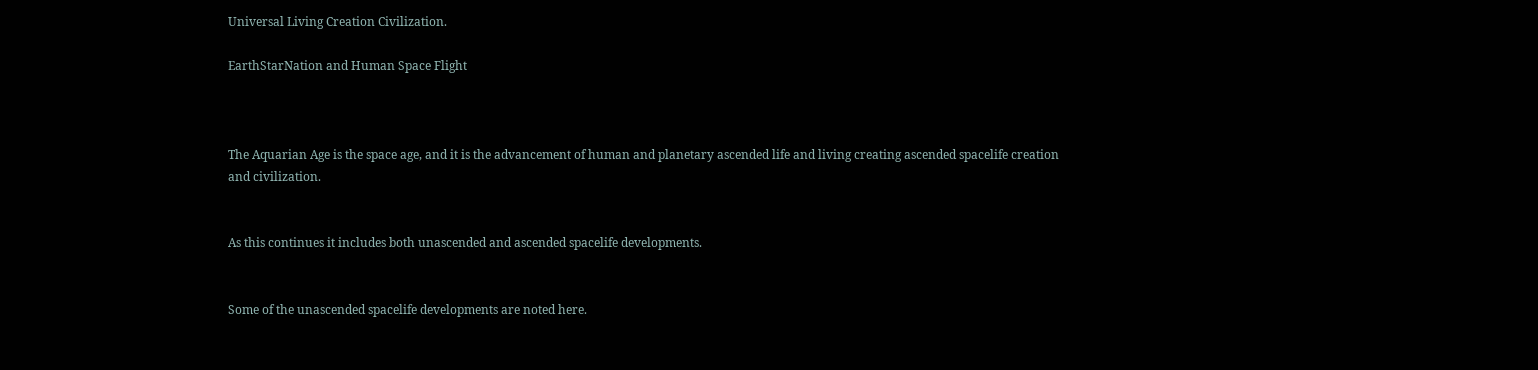Universal Living Creation Civilization.

EarthStarNation and Human Space Flight



The Aquarian Age is the space age, and it is the advancement of human and planetary ascended life and living creating ascended spacelife creation and civilization.


As this continues it includes both unascended and ascended spacelife developments.


Some of the unascended spacelife developments are noted here.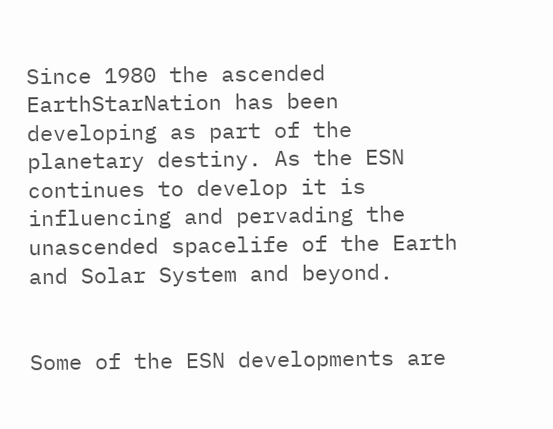Since 1980 the ascended EarthStarNation has been developing as part of the planetary destiny. As the ESN continues to develop it is influencing and pervading the unascended spacelife of the Earth and Solar System and beyond.


Some of the ESN developments are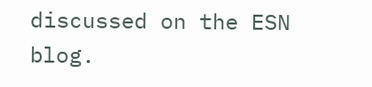discussed on the ESN blog.